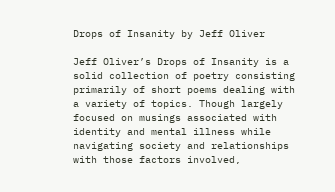Drops of Insanity by Jeff Oliver

Jeff Oliver’s Drops of Insanity is a solid collection of poetry consisting primarily of short poems dealing with a variety of topics. Though largely focused on musings associated with identity and mental illness while navigating society and relationships with those factors involved,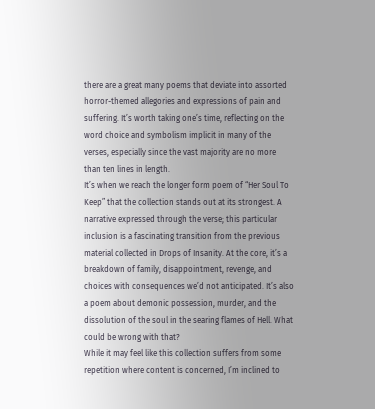there are a great many poems that deviate into assorted horror-themed allegories and expressions of pain and suffering. It’s worth taking one’s time, reflecting on the word choice and symbolism implicit in many of the verses, especially since the vast majority are no more than ten lines in length.
It’s when we reach the longer form poem of “Her Soul To Keep” that the collection stands out at its strongest. A narrative expressed through the verse; this particular inclusion is a fascinating transition from the previous material collected in Drops of Insanity. At the core, it’s a breakdown of family, disappointment, revenge, and choices with consequences we’d not anticipated. It’s also a poem about demonic possession, murder, and the dissolution of the soul in the searing flames of Hell. What could be wrong with that?
While it may feel like this collection suffers from some repetition where content is concerned, I’m inclined to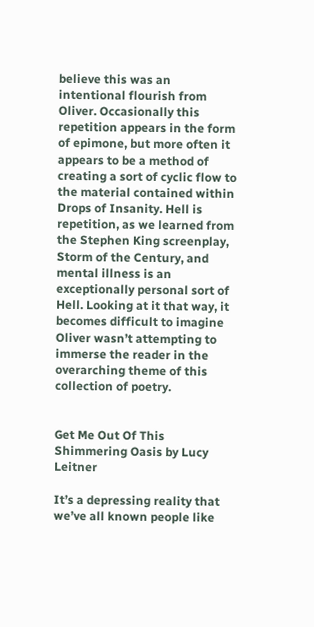believe this was an intentional flourish from Oliver. Occasionally this repetition appears in the form of epimone, but more often it appears to be a method of creating a sort of cyclic flow to the material contained within Drops of Insanity. Hell is repetition, as we learned from the Stephen King screenplay, Storm of the Century, and mental illness is an exceptionally personal sort of Hell. Looking at it that way, it becomes difficult to imagine Oliver wasn’t attempting to immerse the reader in the overarching theme of this collection of poetry.


Get Me Out Of This Shimmering Oasis by Lucy Leitner

It’s a depressing reality that we’ve all known people like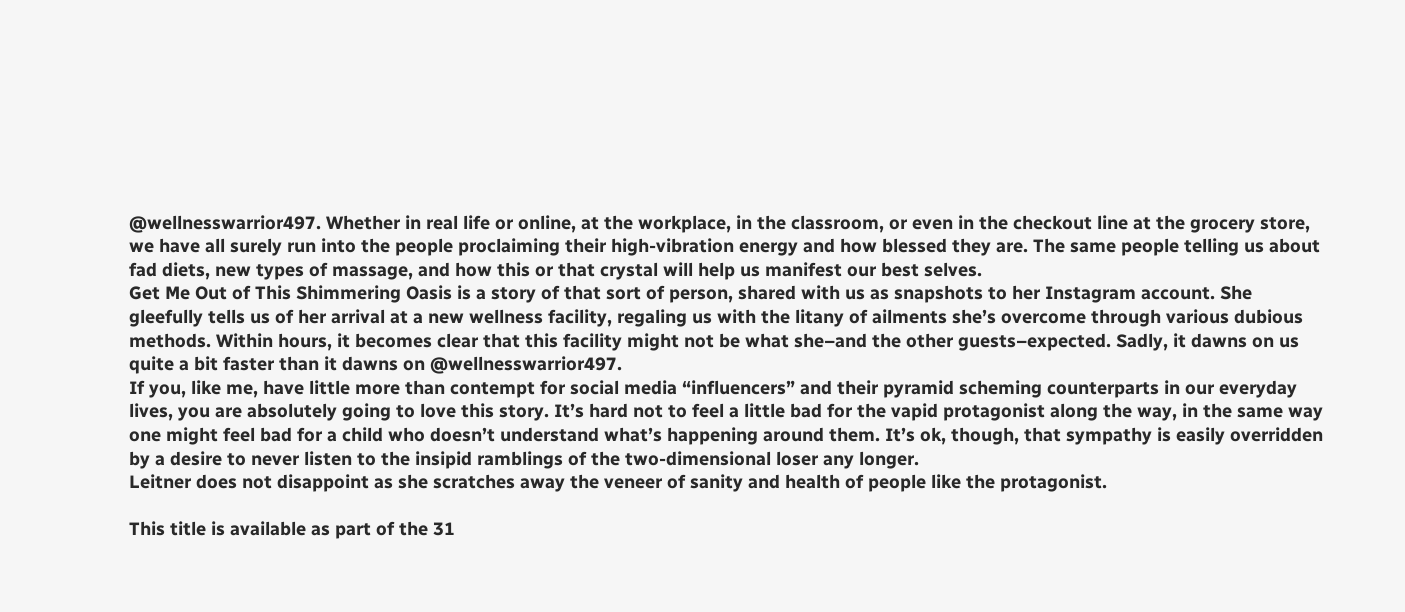@wellnesswarrior497. Whether in real life or online, at the workplace, in the classroom, or even in the checkout line at the grocery store, we have all surely run into the people proclaiming their high-vibration energy and how blessed they are. The same people telling us about fad diets, new types of massage, and how this or that crystal will help us manifest our best selves.
Get Me Out of This Shimmering Oasis is a story of that sort of person, shared with us as snapshots to her Instagram account. She gleefully tells us of her arrival at a new wellness facility, regaling us with the litany of ailments she’s overcome through various dubious methods. Within hours, it becomes clear that this facility might not be what she–and the other guests–expected. Sadly, it dawns on us quite a bit faster than it dawns on @wellnesswarrior497.
If you, like me, have little more than contempt for social media “influencers” and their pyramid scheming counterparts in our everyday lives, you are absolutely going to love this story. It’s hard not to feel a little bad for the vapid protagonist along the way, in the same way one might feel bad for a child who doesn’t understand what’s happening around them. It’s ok, though, that sympathy is easily overridden by a desire to never listen to the insipid ramblings of the two-dimensional loser any longer.
Leitner does not disappoint as she scratches away the veneer of sanity and health of people like the protagonist.

This title is available as part of the 31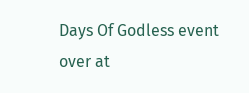Days Of Godless event over at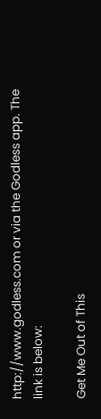http://www.godless.com or via the Godless app. The link is below:

Get Me Out of This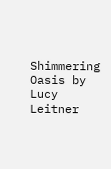Shimmering Oasis by Lucy Leitner